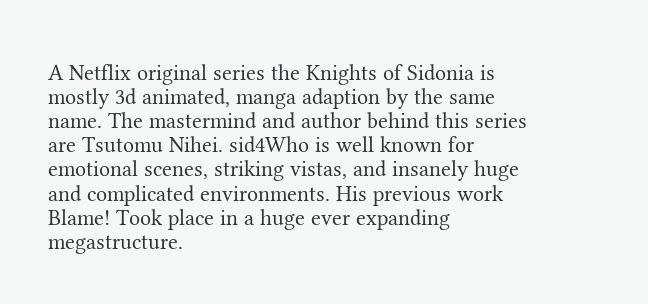A Netflix original series the Knights of Sidonia is mostly 3d animated, manga adaption by the same name. The mastermind and author behind this series are Tsutomu Nihei. sid4Who is well known for emotional scenes, striking vistas, and insanely huge and complicated environments. His previous work Blame! Took place in a huge ever expanding megastructure.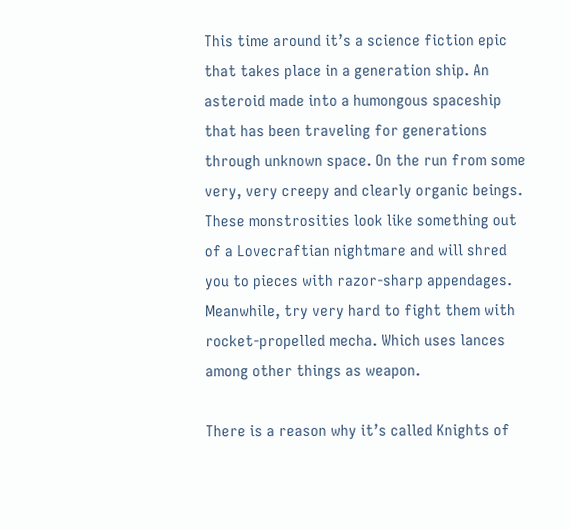This time around it’s a science fiction epic that takes place in a generation ship. An asteroid made into a humongous spaceship that has been traveling for generations through unknown space. On the run from some very, very creepy and clearly organic beings. These monstrosities look like something out of a Lovecraftian nightmare and will shred you to pieces with razor-sharp appendages. Meanwhile, try very hard to fight them with rocket-propelled mecha. Which uses lances among other things as weapon.

There is a reason why it’s called Knights of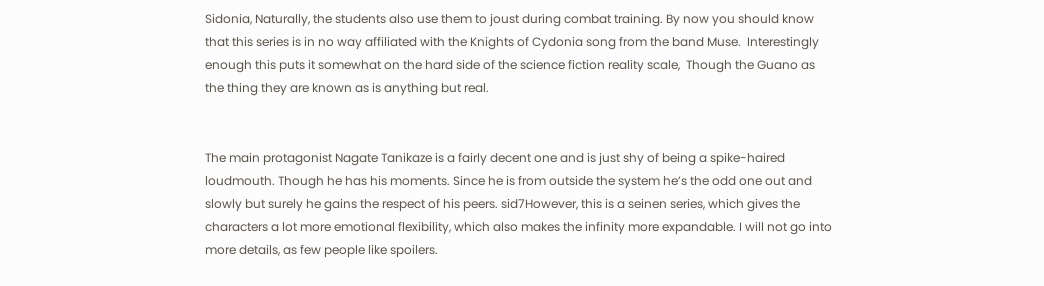Sidonia, Naturally, the students also use them to joust during combat training. By now you should know that this series is in no way affiliated with the Knights of Cydonia song from the band Muse.  Interestingly enough this puts it somewhat on the hard side of the science fiction reality scale,  Though the Guano as the thing they are known as is anything but real.


The main protagonist Nagate Tanikaze is a fairly decent one and is just shy of being a spike-haired loudmouth. Though he has his moments. Since he is from outside the system he’s the odd one out and slowly but surely he gains the respect of his peers. sid7However, this is a seinen series, which gives the characters a lot more emotional flexibility, which also makes the infinity more expandable. I will not go into more details, as few people like spoilers.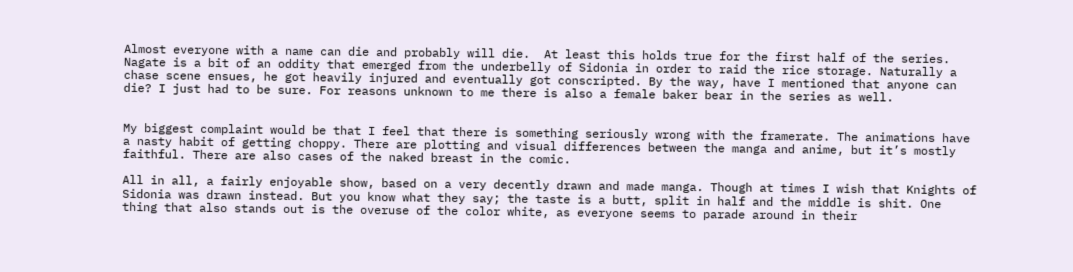Almost everyone with a name can die and probably will die.  At least this holds true for the first half of the series. Nagate is a bit of an oddity that emerged from the underbelly of Sidonia in order to raid the rice storage. Naturally a chase scene ensues, he got heavily injured and eventually got conscripted. By the way, have I mentioned that anyone can die? I just had to be sure. For reasons unknown to me there is also a female baker bear in the series as well.


My biggest complaint would be that I feel that there is something seriously wrong with the framerate. The animations have a nasty habit of getting choppy. There are plotting and visual differences between the manga and anime, but it’s mostly faithful. There are also cases of the naked breast in the comic.

All in all, a fairly enjoyable show, based on a very decently drawn and made manga. Though at times I wish that Knights of Sidonia was drawn instead. But you know what they say; the taste is a butt, split in half and the middle is shit. One thing that also stands out is the overuse of the color white, as everyone seems to parade around in their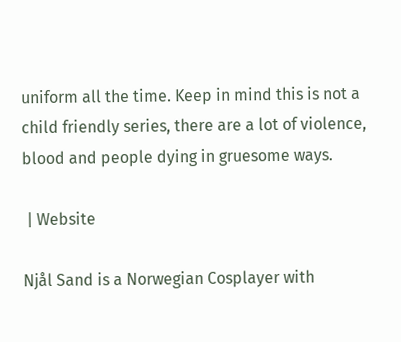uniform all the time. Keep in mind this is not a child friendly series, there are a lot of violence, blood and people dying in gruesome ways.

 | Website

Njål Sand is a Norwegian Cosplayer with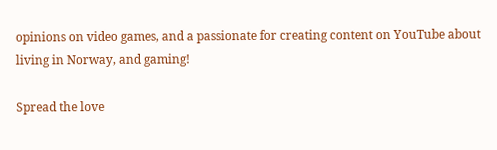opinions on video games, and a passionate for creating content on YouTube about living in Norway, and gaming!

Spread the love